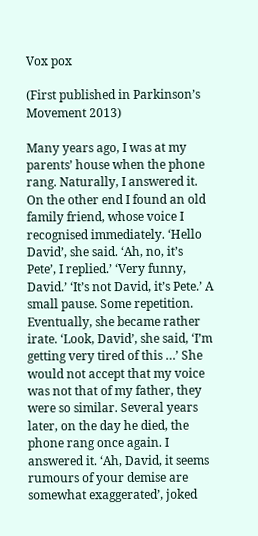Vox pox

(First published in Parkinson’s Movement 2013)

Many years ago, I was at my parents’ house when the phone rang. Naturally, I answered it. On the other end I found an old family friend, whose voice I recognised immediately. ‘Hello David’, she said. ‘Ah, no, it’s Pete’, I replied.’ ‘Very funny, David.’ ‘It’s not David, it’s Pete.’ A small pause. Some repetition. Eventually, she became rather irate. ‘Look, David’, she said, ‘I’m getting very tired of this …’ She would not accept that my voice was not that of my father, they were so similar. Several years later, on the day he died, the phone rang once again. I answered it. ‘Ah, David, it seems rumours of your demise are somewhat exaggerated’, joked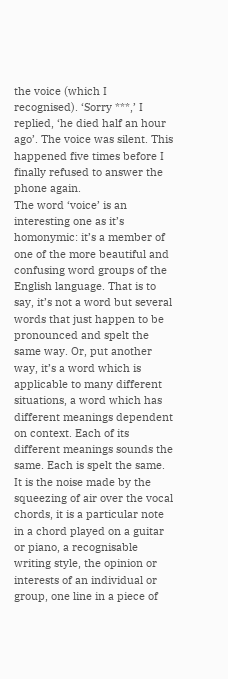the voice (which I recognised). ‘Sorry ***,’ I replied, ‘he died half an hour ago’. The voice was silent. This happened five times before I finally refused to answer the phone again.
The word ‘voice’ is an interesting one as it’s homonymic: it’s a member of one of the more beautiful and confusing word groups of the English language. That is to say, it’s not a word but several words that just happen to be pronounced and spelt the same way. Or, put another way, it’s a word which is applicable to many different situations, a word which has different meanings dependent on context. Each of its different meanings sounds the same. Each is spelt the same.
It is the noise made by the squeezing of air over the vocal chords, it is a particular note in a chord played on a guitar or piano, a recognisable writing style, the opinion or interests of an individual or group, one line in a piece of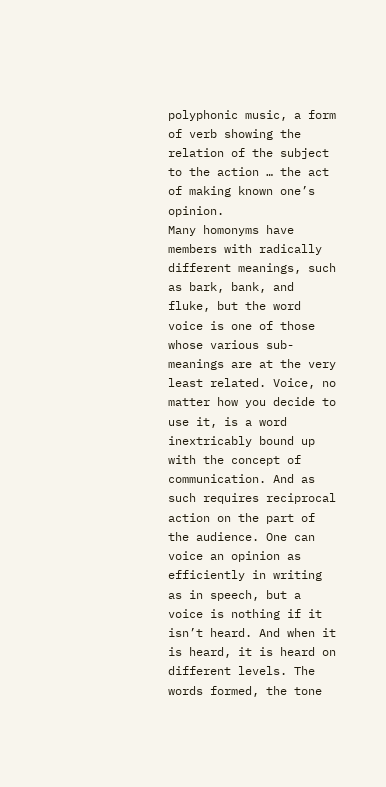polyphonic music, a form of verb showing the relation of the subject to the action … the act of making known one’s opinion.
Many homonyms have members with radically different meanings, such as bark, bank, and fluke, but the word voice is one of those whose various sub-meanings are at the very least related. Voice, no matter how you decide to use it, is a word inextricably bound up with the concept of communication. And as such requires reciprocal action on the part of the audience. One can voice an opinion as efficiently in writing as in speech, but a voice is nothing if it isn’t heard. And when it is heard, it is heard on different levels. The words formed, the tone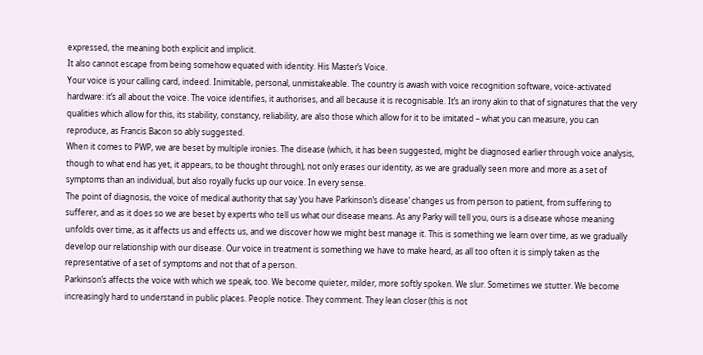expressed, the meaning both explicit and implicit.
It also cannot escape from being somehow equated with identity. His Master’s Voice.
Your voice is your calling card, indeed. Inimitable, personal, unmistakeable. The country is awash with voice recognition software, voice-activated hardware: it’s all about the voice. The voice identifies, it authorises, and all because it is recognisable. It’s an irony akin to that of signatures that the very qualities which allow for this, its stability, constancy, reliability, are also those which allow for it to be imitated – what you can measure, you can reproduce, as Francis Bacon so ably suggested.
When it comes to PWP, we are beset by multiple ironies. The disease (which, it has been suggested, might be diagnosed earlier through voice analysis, though to what end has yet, it appears, to be thought through), not only erases our identity, as we are gradually seen more and more as a set of symptoms than an individual, but also royally fucks up our voice. In every sense.
The point of diagnosis, the voice of medical authority that say ‘you have Parkinson’s disease’ changes us from person to patient, from suffering to sufferer, and as it does so we are beset by experts who tell us what our disease means. As any Parky will tell you, ours is a disease whose meaning unfolds over time, as it affects us and effects us, and we discover how we might best manage it. This is something we learn over time, as we gradually develop our relationship with our disease. Our voice in treatment is something we have to make heard, as all too often it is simply taken as the representative of a set of symptoms and not that of a person.
Parkinson’s affects the voice with which we speak, too. We become quieter, milder, more softly spoken. We slur. Sometimes we stutter. We become increasingly hard to understand in public places. People notice. They comment. They lean closer (this is not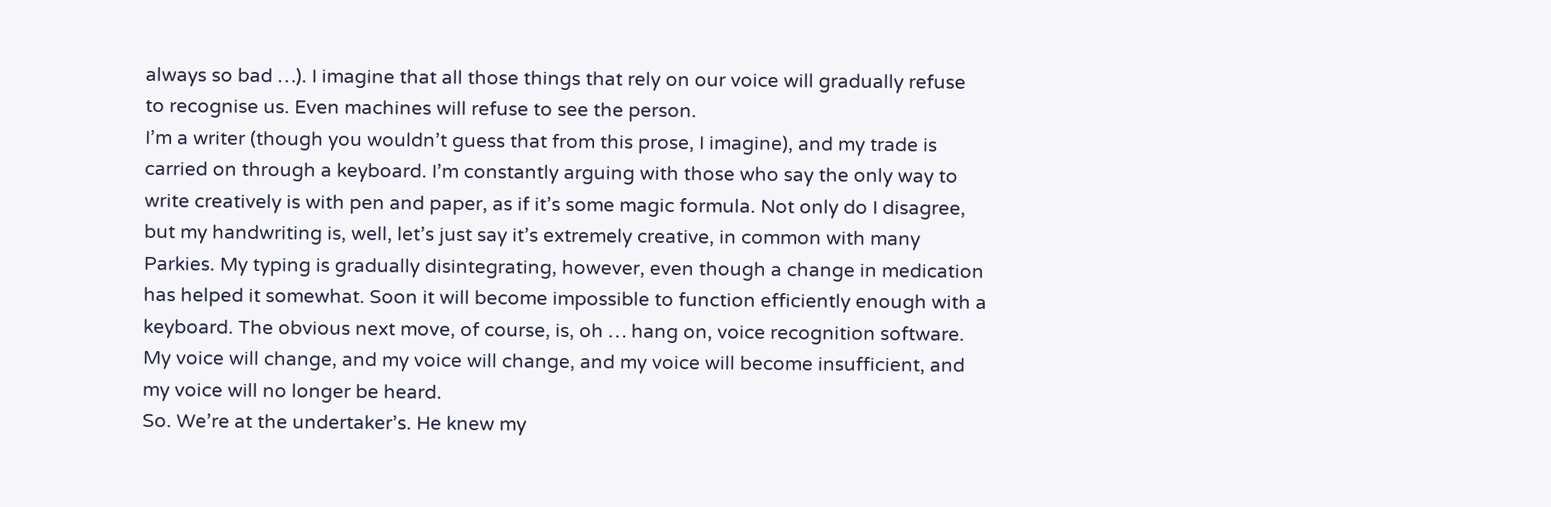always so bad …). I imagine that all those things that rely on our voice will gradually refuse to recognise us. Even machines will refuse to see the person.
I’m a writer (though you wouldn’t guess that from this prose, I imagine), and my trade is carried on through a keyboard. I’m constantly arguing with those who say the only way to write creatively is with pen and paper, as if it’s some magic formula. Not only do I disagree, but my handwriting is, well, let’s just say it’s extremely creative, in common with many Parkies. My typing is gradually disintegrating, however, even though a change in medication has helped it somewhat. Soon it will become impossible to function efficiently enough with a keyboard. The obvious next move, of course, is, oh … hang on, voice recognition software. My voice will change, and my voice will change, and my voice will become insufficient, and my voice will no longer be heard.
So. We’re at the undertaker’s. He knew my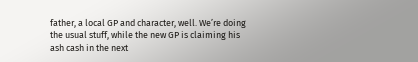father, a local GP and character, well. We’re doing the usual stuff, while the new GP is claiming his ash cash in the next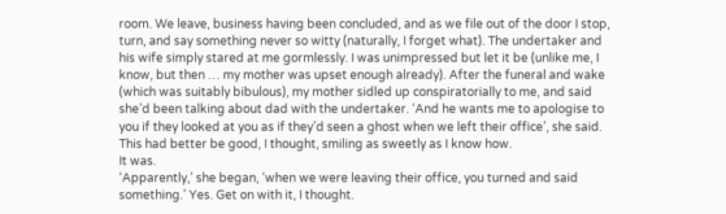room. We leave, business having been concluded, and as we file out of the door I stop, turn, and say something never so witty (naturally, I forget what). The undertaker and his wife simply stared at me gormlessly. I was unimpressed but let it be (unlike me, I know, but then … my mother was upset enough already). After the funeral and wake (which was suitably bibulous), my mother sidled up conspiratorially to me, and said she’d been talking about dad with the undertaker. ‘And he wants me to apologise to you if they looked at you as if they’d seen a ghost when we left their office’, she said. This had better be good, I thought, smiling as sweetly as I know how.
It was.
‘Apparently,’ she began, ‘when we were leaving their office, you turned and said something.’ Yes. Get on with it, I thought.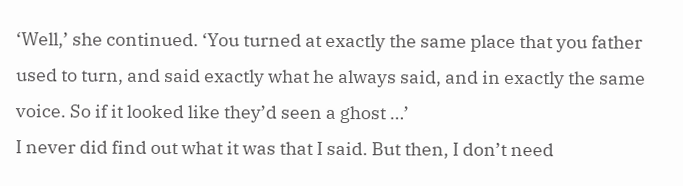‘Well,’ she continued. ‘You turned at exactly the same place that you father used to turn, and said exactly what he always said, and in exactly the same voice. So if it looked like they’d seen a ghost …’
I never did find out what it was that I said. But then, I don’t need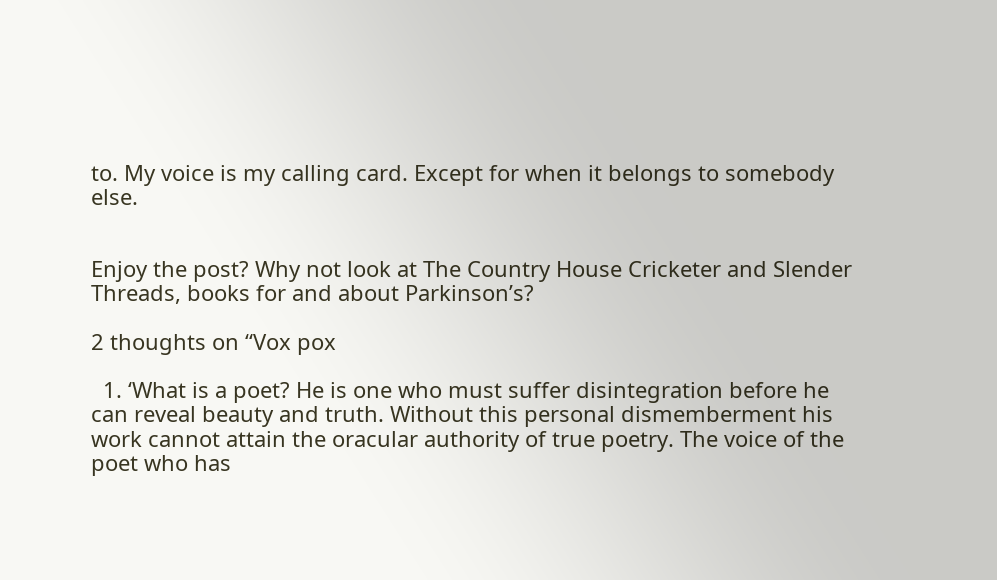to. My voice is my calling card. Except for when it belongs to somebody else.


Enjoy the post? Why not look at The Country House Cricketer and Slender Threads, books for and about Parkinson’s?

2 thoughts on “Vox pox

  1. ‘What is a poet? He is one who must suffer disintegration before he can reveal beauty and truth. Without this personal dismemberment his work cannot attain the oracular authority of true poetry. The voice of the poet who has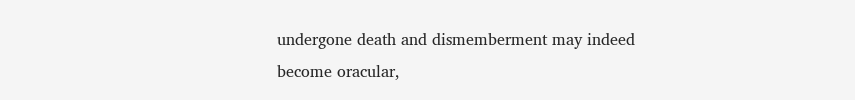undergone death and dismemberment may indeed become oracular,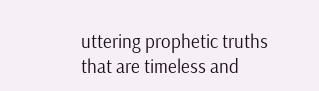uttering prophetic truths that are timeless and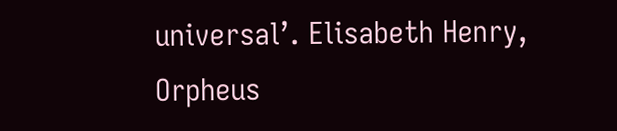universal’. Elisabeth Henry, Orpheus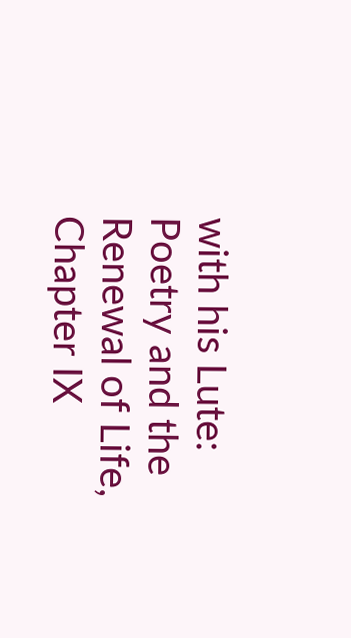with his Lute: Poetry and the Renewal of Life, Chapter IX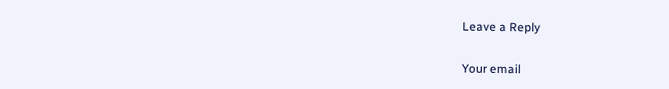Leave a Reply

Your email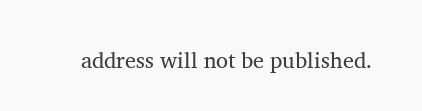address will not be published.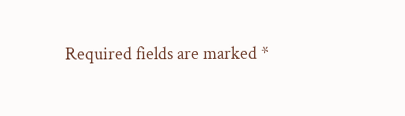Required fields are marked *